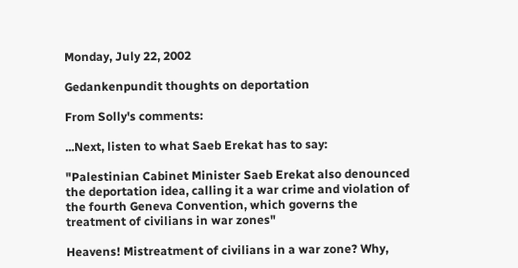Monday, July 22, 2002

Gedankenpundit thoughts on deportation

From Solly's comments:

...Next, listen to what Saeb Erekat has to say:

"Palestinian Cabinet Minister Saeb Erekat also denounced the deportation idea, calling it a war crime and violation of the fourth Geneva Convention, which governs the treatment of civilians in war zones"

Heavens! Mistreatment of civilians in a war zone? Why,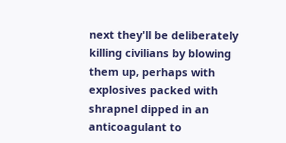next they'll be deliberately killing civilians by blowing them up, perhaps with explosives packed with shrapnel dipped in an anticoagulant to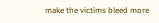make the victims bleed more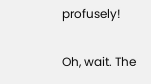profusely!

Oh, wait. The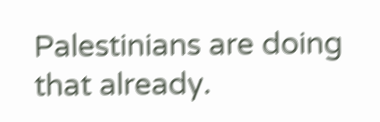Palestinians are doing that already.